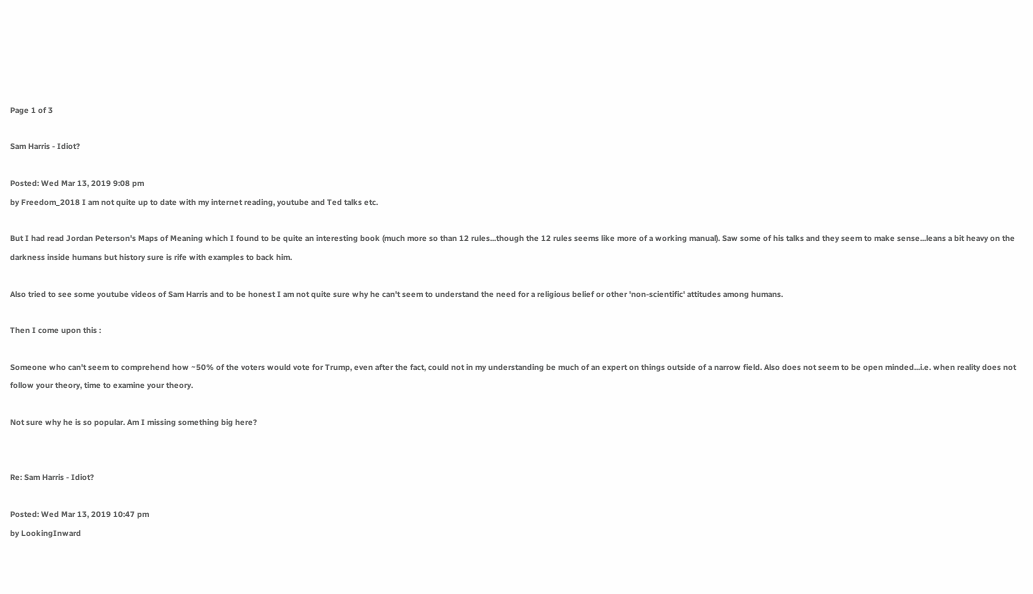Page 1 of 3

Sam Harris - Idiot?

Posted: Wed Mar 13, 2019 9:08 pm
by Freedom_2018 I am not quite up to date with my internet reading, youtube and Ted talks etc.

But I had read Jordan Peterson's Maps of Meaning which I found to be quite an interesting book (much more so than 12 rules...though the 12 rules seems like more of a working manual). Saw some of his talks and they seem to make sense...leans a bit heavy on the darkness inside humans but history sure is rife with examples to back him.

Also tried to see some youtube videos of Sam Harris and to be honest I am not quite sure why he can't seem to understand the need for a religious belief or other 'non-scientific' attitudes among humans.

Then I come upon this :

Someone who can't seem to comprehend how ~50% of the voters would vote for Trump, even after the fact, could not in my understanding be much of an expert on things outside of a narrow field. Also does not seem to be open minded...i.e. when reality does not follow your theory, time to examine your theory.

Not sure why he is so popular. Am I missing something big here?


Re: Sam Harris - Idiot?

Posted: Wed Mar 13, 2019 10:47 pm
by LookingInward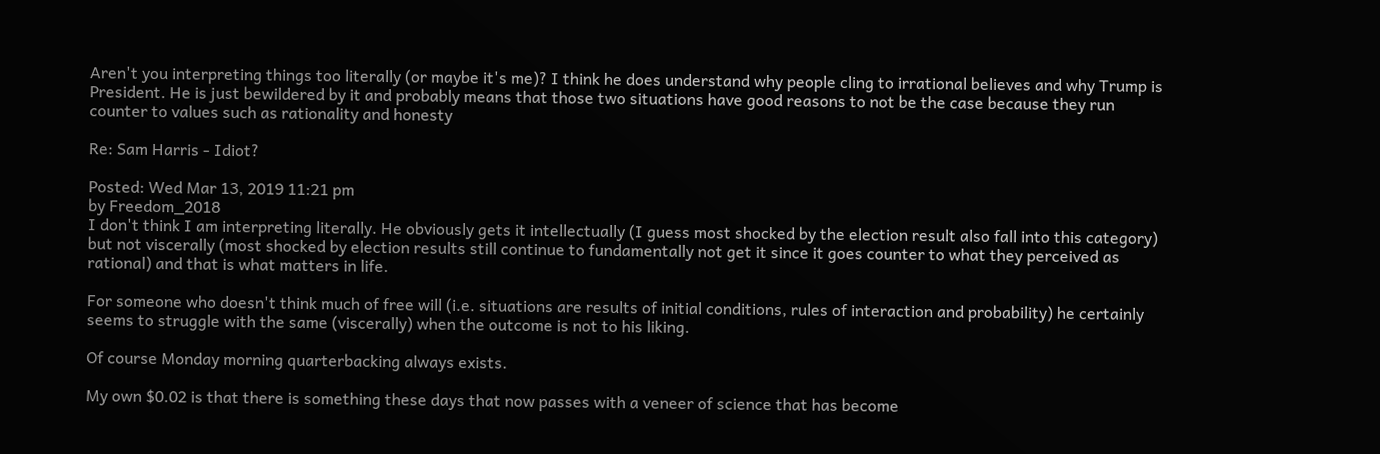Aren't you interpreting things too literally (or maybe it's me)? I think he does understand why people cling to irrational believes and why Trump is President. He is just bewildered by it and probably means that those two situations have good reasons to not be the case because they run counter to values such as rationality and honesty

Re: Sam Harris - Idiot?

Posted: Wed Mar 13, 2019 11:21 pm
by Freedom_2018
I don't think I am interpreting literally. He obviously gets it intellectually (I guess most shocked by the election result also fall into this category) but not viscerally (most shocked by election results still continue to fundamentally not get it since it goes counter to what they perceived as rational) and that is what matters in life.

For someone who doesn't think much of free will (i.e. situations are results of initial conditions, rules of interaction and probability) he certainly seems to struggle with the same (viscerally) when the outcome is not to his liking.

Of course Monday morning quarterbacking always exists.

My own $0.02 is that there is something these days that now passes with a veneer of science that has become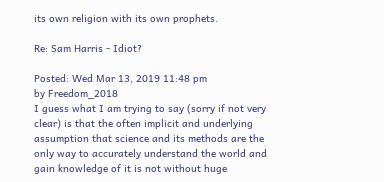its own religion with its own prophets.

Re: Sam Harris - Idiot?

Posted: Wed Mar 13, 2019 11:48 pm
by Freedom_2018
I guess what I am trying to say (sorry if not very clear) is that the often implicit and underlying assumption that science and its methods are the only way to accurately understand the world and gain knowledge of it is not without huge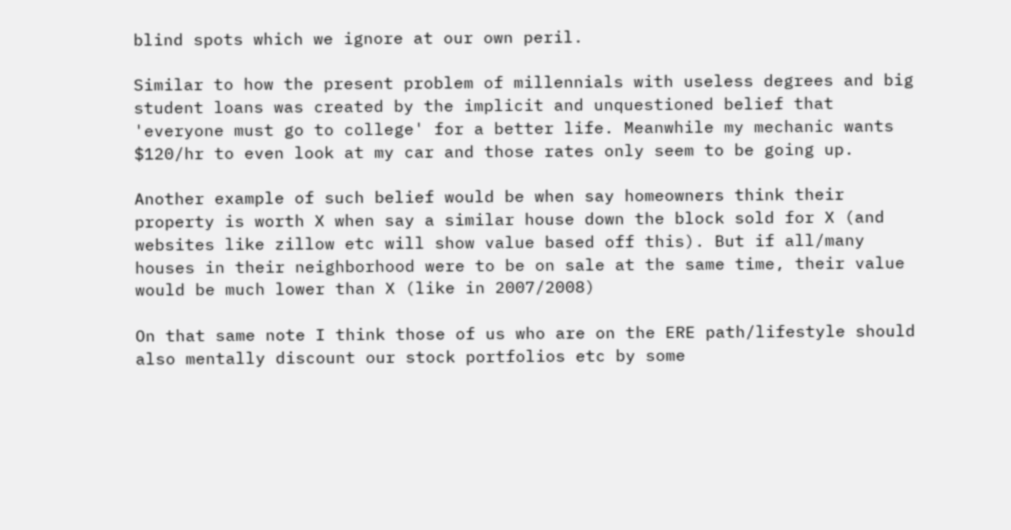blind spots which we ignore at our own peril.

Similar to how the present problem of millennials with useless degrees and big student loans was created by the implicit and unquestioned belief that 'everyone must go to college' for a better life. Meanwhile my mechanic wants $120/hr to even look at my car and those rates only seem to be going up.

Another example of such belief would be when say homeowners think their property is worth X when say a similar house down the block sold for X (and websites like zillow etc will show value based off this). But if all/many houses in their neighborhood were to be on sale at the same time, their value would be much lower than X (like in 2007/2008)

On that same note I think those of us who are on the ERE path/lifestyle should also mentally discount our stock portfolios etc by some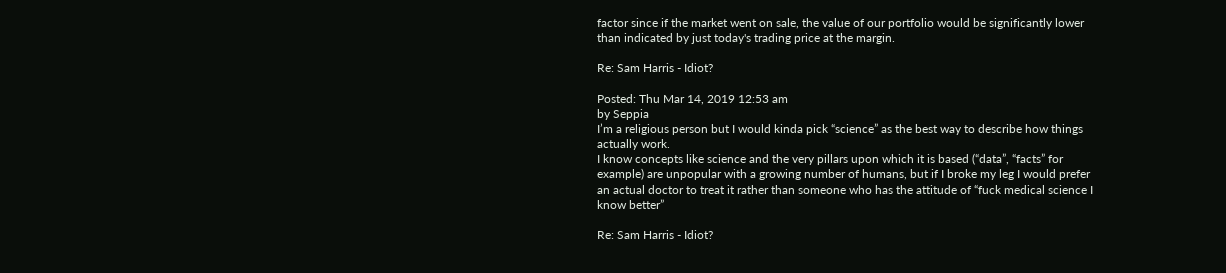factor since if the market went on sale, the value of our portfolio would be significantly lower than indicated by just today's trading price at the margin.

Re: Sam Harris - Idiot?

Posted: Thu Mar 14, 2019 12:53 am
by Seppia
I’m a religious person but I would kinda pick “science” as the best way to describe how things actually work.
I know concepts like science and the very pillars upon which it is based (“data”, “facts” for example) are unpopular with a growing number of humans, but if I broke my leg I would prefer an actual doctor to treat it rather than someone who has the attitude of “fuck medical science I know better”

Re: Sam Harris - Idiot?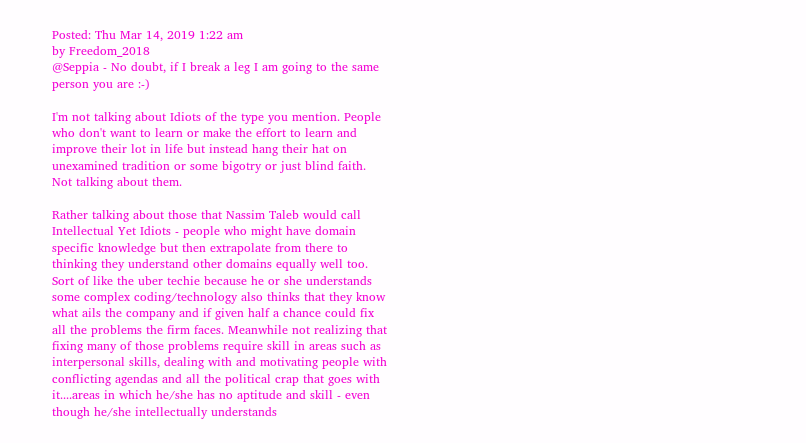Posted: Thu Mar 14, 2019 1:22 am
by Freedom_2018
@Seppia - No doubt, if I break a leg I am going to the same person you are :-)

I'm not talking about Idiots of the type you mention. People who don't want to learn or make the effort to learn and improve their lot in life but instead hang their hat on unexamined tradition or some bigotry or just blind faith. Not talking about them.

Rather talking about those that Nassim Taleb would call Intellectual Yet Idiots - people who might have domain specific knowledge but then extrapolate from there to thinking they understand other domains equally well too. Sort of like the uber techie because he or she understands some complex coding/technology also thinks that they know what ails the company and if given half a chance could fix all the problems the firm faces. Meanwhile not realizing that fixing many of those problems require skill in areas such as interpersonal skills, dealing with and motivating people with conflicting agendas and all the political crap that goes with it....areas in which he/she has no aptitude and skill - even though he/she intellectually understands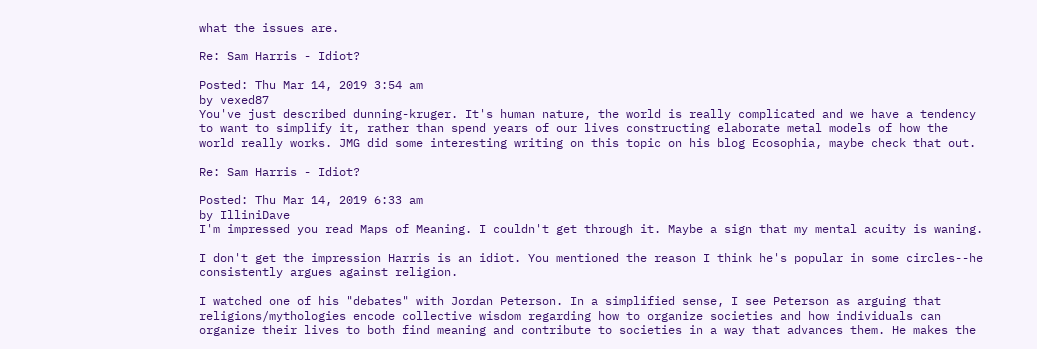what the issues are.

Re: Sam Harris - Idiot?

Posted: Thu Mar 14, 2019 3:54 am
by vexed87
You've just described dunning-kruger. It's human nature, the world is really complicated and we have a tendency to want to simplify it, rather than spend years of our lives constructing elaborate metal models of how the world really works. JMG did some interesting writing on this topic on his blog Ecosophia, maybe check that out.

Re: Sam Harris - Idiot?

Posted: Thu Mar 14, 2019 6:33 am
by IlliniDave
I'm impressed you read Maps of Meaning. I couldn't get through it. Maybe a sign that my mental acuity is waning.

I don't get the impression Harris is an idiot. You mentioned the reason I think he's popular in some circles--he consistently argues against religion.

I watched one of his "debates" with Jordan Peterson. In a simplified sense, I see Peterson as arguing that religions/mythologies encode collective wisdom regarding how to organize societies and how individuals can organize their lives to both find meaning and contribute to societies in a way that advances them. He makes the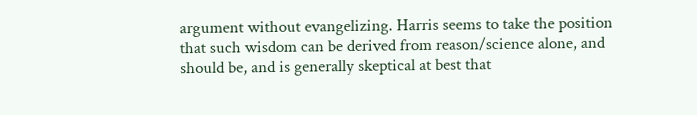argument without evangelizing. Harris seems to take the position that such wisdom can be derived from reason/science alone, and should be, and is generally skeptical at best that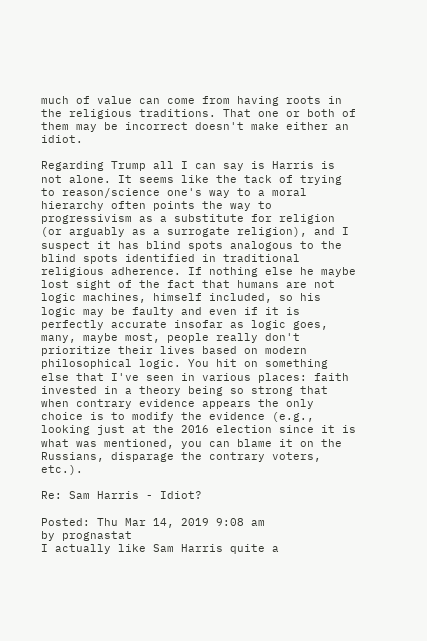much of value can come from having roots in the religious traditions. That one or both of them may be incorrect doesn't make either an idiot.

Regarding Trump all I can say is Harris is not alone. It seems like the tack of trying to reason/science one's way to a moral hierarchy often points the way to progressivism as a substitute for religion (or arguably as a surrogate religion), and I suspect it has blind spots analogous to the blind spots identified in traditional religious adherence. If nothing else he maybe lost sight of the fact that humans are not logic machines, himself included, so his logic may be faulty and even if it is perfectly accurate insofar as logic goes, many, maybe most, people really don't prioritize their lives based on modern philosophical logic. You hit on something else that I've seen in various places: faith invested in a theory being so strong that when contrary evidence appears the only choice is to modify the evidence (e.g., looking just at the 2016 election since it is what was mentioned, you can blame it on the Russians, disparage the contrary voters, etc.).

Re: Sam Harris - Idiot?

Posted: Thu Mar 14, 2019 9:08 am
by prognastat
I actually like Sam Harris quite a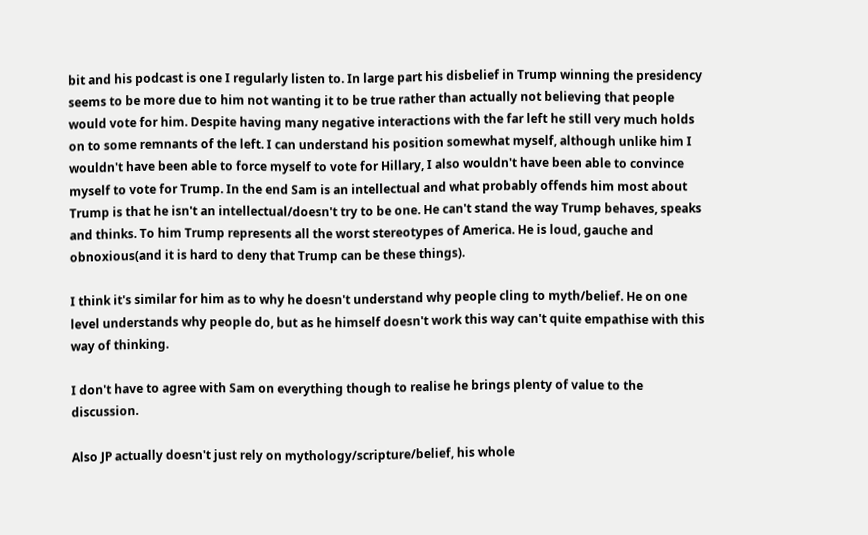bit and his podcast is one I regularly listen to. In large part his disbelief in Trump winning the presidency seems to be more due to him not wanting it to be true rather than actually not believing that people would vote for him. Despite having many negative interactions with the far left he still very much holds on to some remnants of the left. I can understand his position somewhat myself, although unlike him I wouldn't have been able to force myself to vote for Hillary, I also wouldn't have been able to convince myself to vote for Trump. In the end Sam is an intellectual and what probably offends him most about Trump is that he isn't an intellectual/doesn't try to be one. He can't stand the way Trump behaves, speaks and thinks. To him Trump represents all the worst stereotypes of America. He is loud, gauche and obnoxious(and it is hard to deny that Trump can be these things).

I think it's similar for him as to why he doesn't understand why people cling to myth/belief. He on one level understands why people do, but as he himself doesn't work this way can't quite empathise with this way of thinking.

I don't have to agree with Sam on everything though to realise he brings plenty of value to the discussion.

Also JP actually doesn't just rely on mythology/scripture/belief, his whole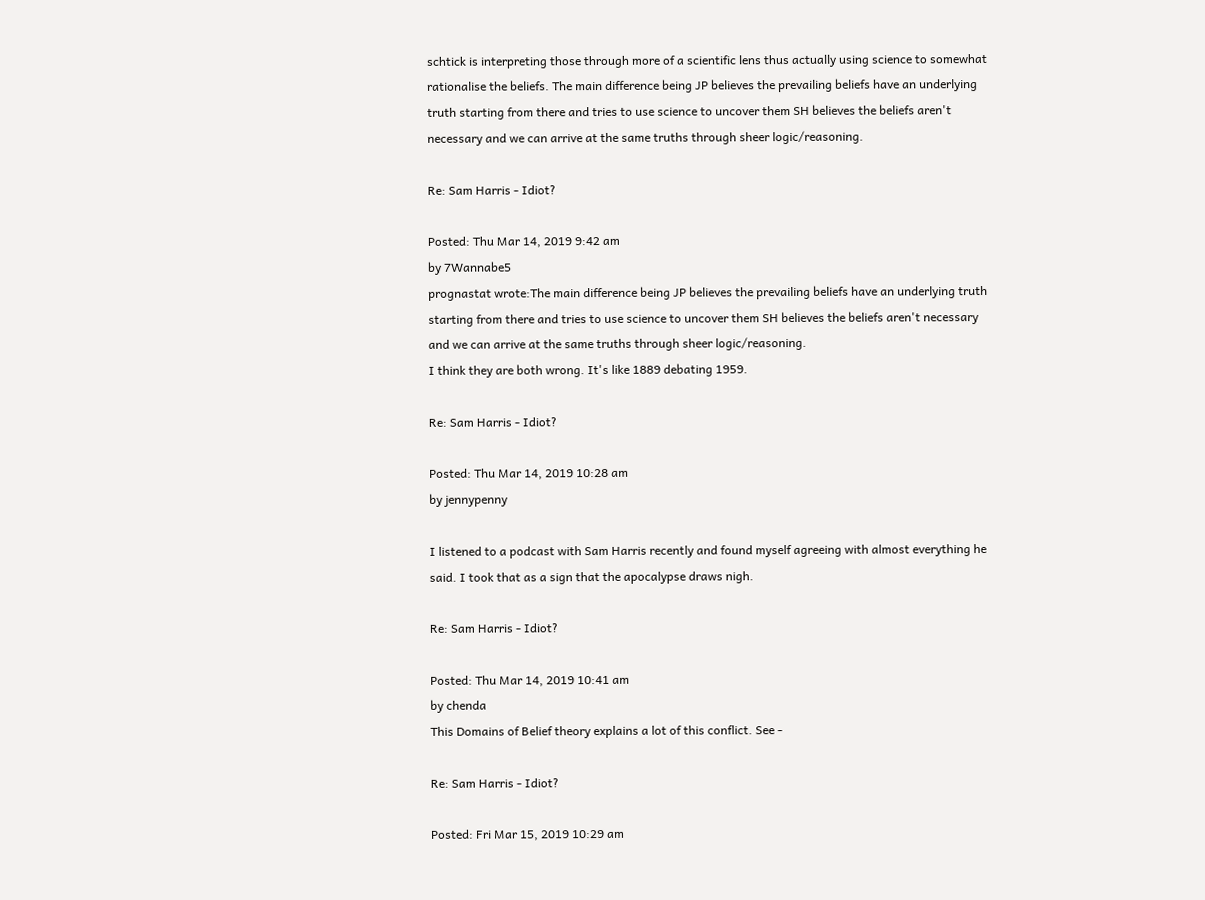schtick is interpreting those through more of a scientific lens thus actually using science to somewhat rationalise the beliefs. The main difference being JP believes the prevailing beliefs have an underlying truth starting from there and tries to use science to uncover them SH believes the beliefs aren't necessary and we can arrive at the same truths through sheer logic/reasoning.

Re: Sam Harris - Idiot?

Posted: Thu Mar 14, 2019 9:42 am
by 7Wannabe5
prognastat wrote:The main difference being JP believes the prevailing beliefs have an underlying truth starting from there and tries to use science to uncover them SH believes the beliefs aren't necessary and we can arrive at the same truths through sheer logic/reasoning.
I think they are both wrong. It's like 1889 debating 1959.

Re: Sam Harris - Idiot?

Posted: Thu Mar 14, 2019 10:28 am
by jennypenny

I listened to a podcast with Sam Harris recently and found myself agreeing with almost everything he said. I took that as a sign that the apocalypse draws nigh.

Re: Sam Harris - Idiot?

Posted: Thu Mar 14, 2019 10:41 am
by chenda
This Domains of Belief theory explains a lot of this conflict. See -

Re: Sam Harris - Idiot?

Posted: Fri Mar 15, 2019 10:29 am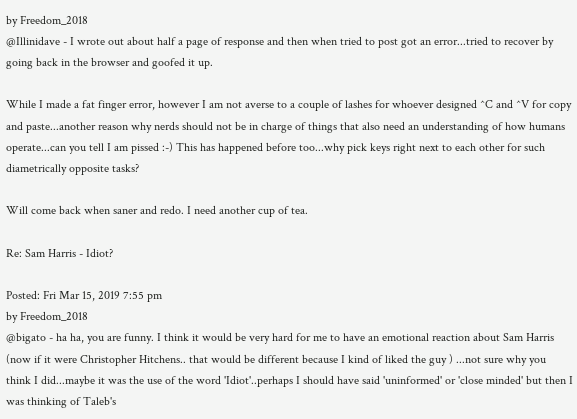by Freedom_2018
@Illinidave - I wrote out about half a page of response and then when tried to post got an error...tried to recover by going back in the browser and goofed it up.

While I made a fat finger error, however I am not averse to a couple of lashes for whoever designed ^C and ^V for copy and paste...another reason why nerds should not be in charge of things that also need an understanding of how humans operate...can you tell I am pissed :-) This has happened before too...why pick keys right next to each other for such diametrically opposite tasks?

Will come back when saner and redo. I need another cup of tea.

Re: Sam Harris - Idiot?

Posted: Fri Mar 15, 2019 7:55 pm
by Freedom_2018
@bigato - ha ha, you are funny. I think it would be very hard for me to have an emotional reaction about Sam Harris (now if it were Christopher Hitchens.. that would be different because I kind of liked the guy ) ...not sure why you think I did...maybe it was the use of the word 'Idiot'..perhaps I should have said 'uninformed' or 'close minded' but then I was thinking of Taleb's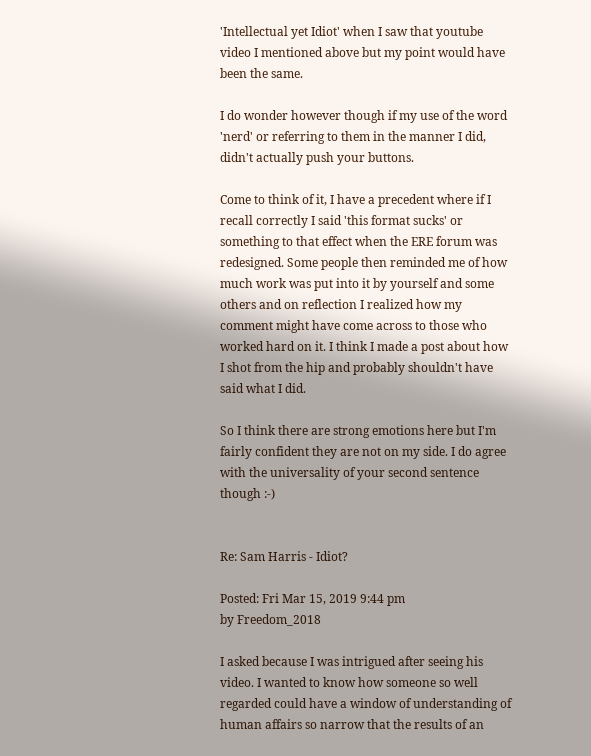'Intellectual yet Idiot' when I saw that youtube video I mentioned above but my point would have been the same.

I do wonder however though if my use of the word 'nerd' or referring to them in the manner I did, didn't actually push your buttons.

Come to think of it, I have a precedent where if I recall correctly I said 'this format sucks' or something to that effect when the ERE forum was redesigned. Some people then reminded me of how much work was put into it by yourself and some others and on reflection I realized how my comment might have come across to those who worked hard on it. I think I made a post about how I shot from the hip and probably shouldn't have said what I did.

So I think there are strong emotions here but I'm fairly confident they are not on my side. I do agree with the universality of your second sentence though :-)


Re: Sam Harris - Idiot?

Posted: Fri Mar 15, 2019 9:44 pm
by Freedom_2018

I asked because I was intrigued after seeing his video. I wanted to know how someone so well regarded could have a window of understanding of human affairs so narrow that the results of an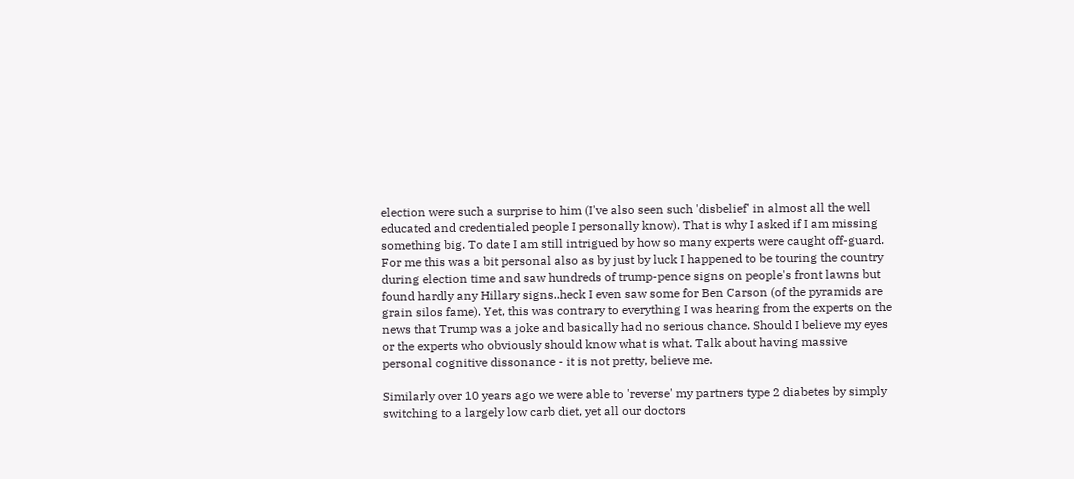election were such a surprise to him (I've also seen such 'disbelief' in almost all the well educated and credentialed people I personally know). That is why I asked if I am missing something big. To date I am still intrigued by how so many experts were caught off-guard. For me this was a bit personal also as by just by luck I happened to be touring the country during election time and saw hundreds of trump-pence signs on people's front lawns but found hardly any Hillary signs..heck I even saw some for Ben Carson (of the pyramids are grain silos fame). Yet, this was contrary to everything I was hearing from the experts on the news that Trump was a joke and basically had no serious chance. Should I believe my eyes or the experts who obviously should know what is what. Talk about having massive personal cognitive dissonance - it is not pretty, believe me.

Similarly over 10 years ago we were able to 'reverse' my partners type 2 diabetes by simply switching to a largely low carb diet, yet all our doctors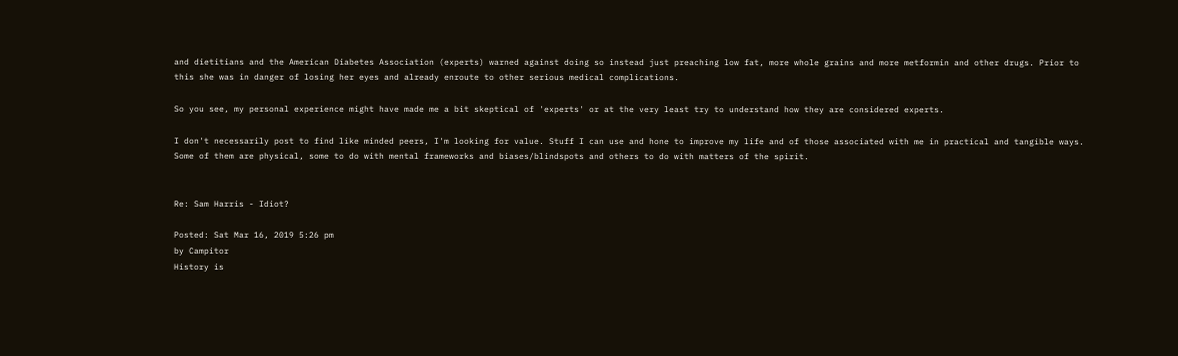and dietitians and the American Diabetes Association (experts) warned against doing so instead just preaching low fat, more whole grains and more metformin and other drugs. Prior to this she was in danger of losing her eyes and already enroute to other serious medical complications.

So you see, my personal experience might have made me a bit skeptical of 'experts' or at the very least try to understand how they are considered experts.

I don't necessarily post to find like minded peers, I'm looking for value. Stuff I can use and hone to improve my life and of those associated with me in practical and tangible ways. Some of them are physical, some to do with mental frameworks and biases/blindspots and others to do with matters of the spirit.


Re: Sam Harris - Idiot?

Posted: Sat Mar 16, 2019 5:26 pm
by Campitor
History is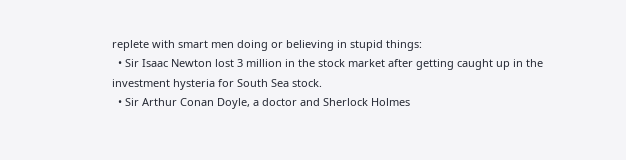replete with smart men doing or believing in stupid things:
  • Sir Isaac Newton lost 3 million in the stock market after getting caught up in the investment hysteria for South Sea stock.
  • Sir Arthur Conan Doyle, a doctor and Sherlock Holmes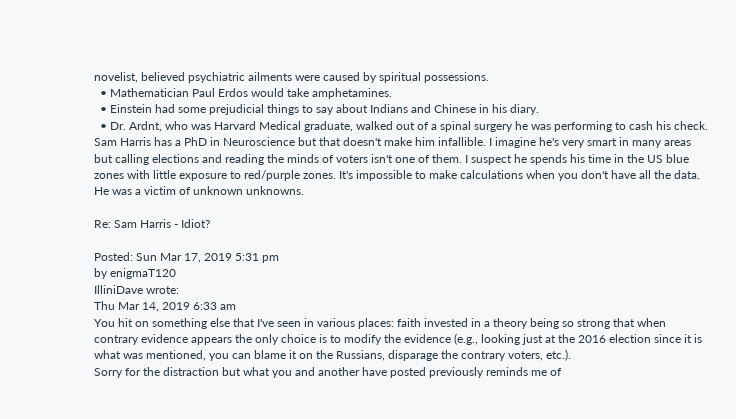novelist, believed psychiatric ailments were caused by spiritual possessions.
  • Mathematician Paul Erdos would take amphetamines.
  • Einstein had some prejudicial things to say about Indians and Chinese in his diary.
  • Dr. Ardnt, who was Harvard Medical graduate, walked out of a spinal surgery he was performing to cash his check.
Sam Harris has a PhD in Neuroscience but that doesn't make him infallible. I imagine he's very smart in many areas but calling elections and reading the minds of voters isn't one of them. I suspect he spends his time in the US blue zones with little exposure to red/purple zones. It's impossible to make calculations when you don't have all the data. He was a victim of unknown unknowns.

Re: Sam Harris - Idiot?

Posted: Sun Mar 17, 2019 5:31 pm
by enigmaT120
IlliniDave wrote:
Thu Mar 14, 2019 6:33 am
You hit on something else that I've seen in various places: faith invested in a theory being so strong that when contrary evidence appears the only choice is to modify the evidence (e.g., looking just at the 2016 election since it is what was mentioned, you can blame it on the Russians, disparage the contrary voters, etc.).
Sorry for the distraction but what you and another have posted previously reminds me of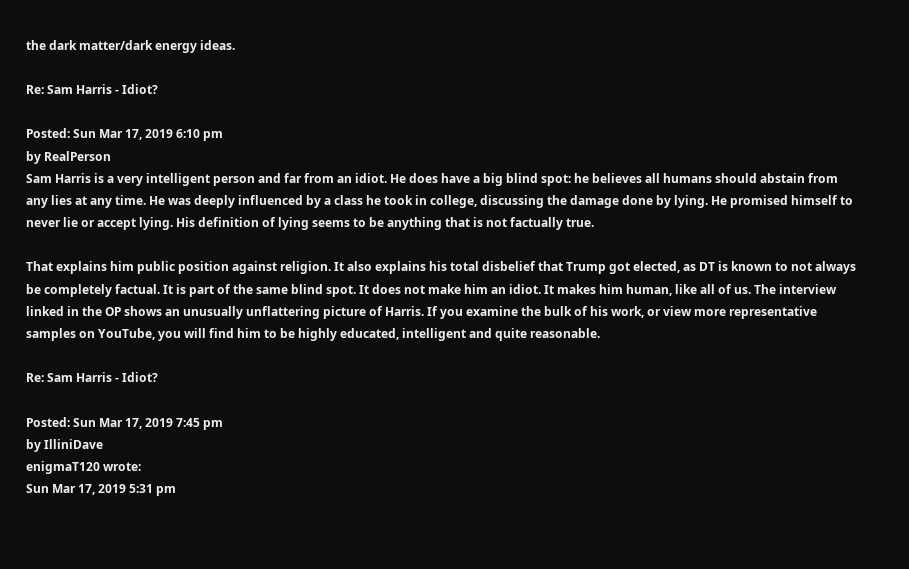the dark matter/dark energy ideas.

Re: Sam Harris - Idiot?

Posted: Sun Mar 17, 2019 6:10 pm
by RealPerson
Sam Harris is a very intelligent person and far from an idiot. He does have a big blind spot: he believes all humans should abstain from any lies at any time. He was deeply influenced by a class he took in college, discussing the damage done by lying. He promised himself to never lie or accept lying. His definition of lying seems to be anything that is not factually true.

That explains him public position against religion. It also explains his total disbelief that Trump got elected, as DT is known to not always be completely factual. It is part of the same blind spot. It does not make him an idiot. It makes him human, like all of us. The interview linked in the OP shows an unusually unflattering picture of Harris. If you examine the bulk of his work, or view more representative samples on YouTube, you will find him to be highly educated, intelligent and quite reasonable.

Re: Sam Harris - Idiot?

Posted: Sun Mar 17, 2019 7:45 pm
by IlliniDave
enigmaT120 wrote:
Sun Mar 17, 2019 5:31 pm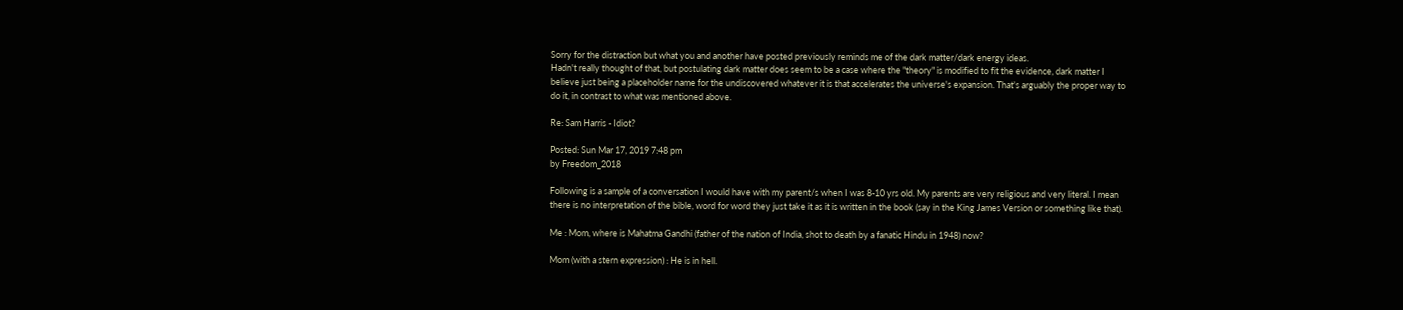Sorry for the distraction but what you and another have posted previously reminds me of the dark matter/dark energy ideas.
Hadn't really thought of that, but postulating dark matter does seem to be a case where the "theory" is modified to fit the evidence, dark matter I believe just being a placeholder name for the undiscovered whatever it is that accelerates the universe's expansion. That's arguably the proper way to do it, in contrast to what was mentioned above.

Re: Sam Harris - Idiot?

Posted: Sun Mar 17, 2019 7:48 pm
by Freedom_2018

Following is a sample of a conversation I would have with my parent/s when I was 8-10 yrs old. My parents are very religious and very literal. I mean there is no interpretation of the bible, word for word they just take it as it is written in the book (say in the King James Version or something like that).

Me : Mom, where is Mahatma Gandhi (father of the nation of India, shot to death by a fanatic Hindu in 1948) now?

Mom (with a stern expression) : He is in hell.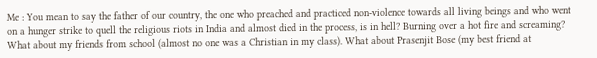Me : You mean to say the father of our country, the one who preached and practiced non-violence towards all living beings and who went on a hunger strike to quell the religious riots in India and almost died in the process, is in hell? Burning over a hot fire and screaming? What about my friends from school (almost no one was a Christian in my class). What about Prasenjit Bose (my best friend at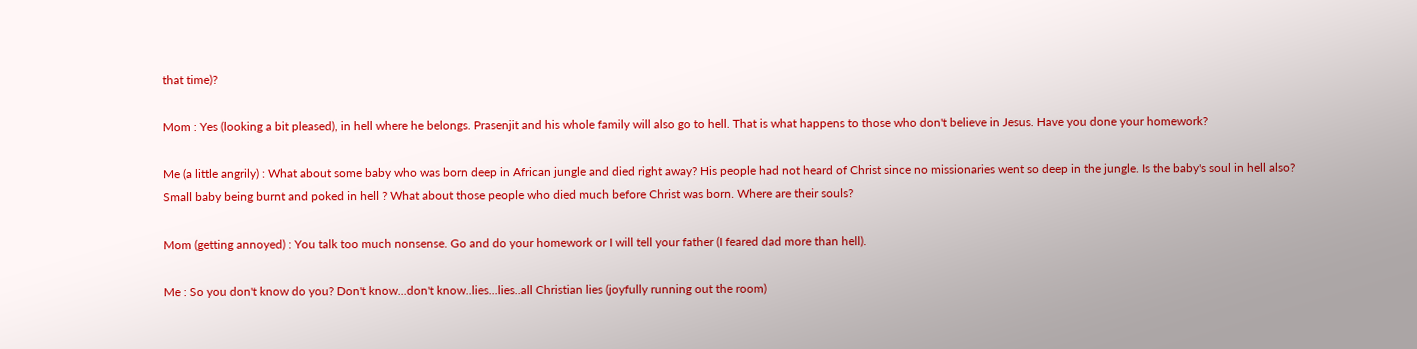that time)?

Mom : Yes (looking a bit pleased), in hell where he belongs. Prasenjit and his whole family will also go to hell. That is what happens to those who don't believe in Jesus. Have you done your homework?

Me (a little angrily) : What about some baby who was born deep in African jungle and died right away? His people had not heard of Christ since no missionaries went so deep in the jungle. Is the baby's soul in hell also? Small baby being burnt and poked in hell ? What about those people who died much before Christ was born. Where are their souls?

Mom (getting annoyed) : You talk too much nonsense. Go and do your homework or I will tell your father (I feared dad more than hell).

Me : So you don't know do you? Don't know...don't know..lies...lies..all Christian lies (joyfully running out the room)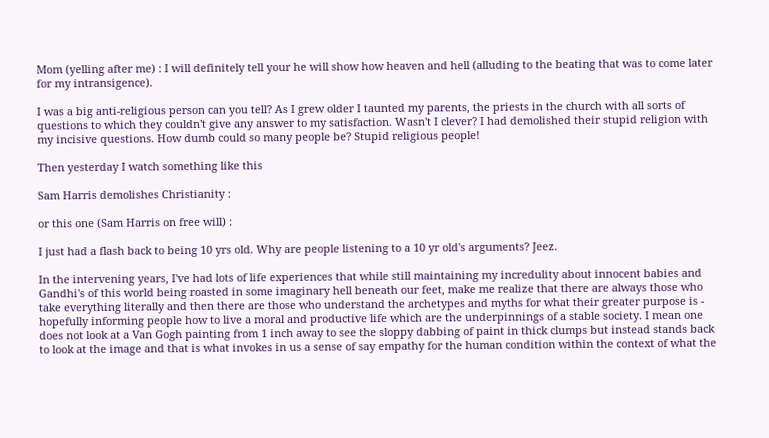Mom (yelling after me) : I will definitely tell your he will show how heaven and hell (alluding to the beating that was to come later for my intransigence).

I was a big anti-religious person can you tell? As I grew older I taunted my parents, the priests in the church with all sorts of questions to which they couldn't give any answer to my satisfaction. Wasn't I clever? I had demolished their stupid religion with my incisive questions. How dumb could so many people be? Stupid religious people!

Then yesterday I watch something like this

Sam Harris demolishes Christianity :

or this one (Sam Harris on free will) :

I just had a flash back to being 10 yrs old. Why are people listening to a 10 yr old's arguments? Jeez.

In the intervening years, I've had lots of life experiences that while still maintaining my incredulity about innocent babies and Gandhi's of this world being roasted in some imaginary hell beneath our feet, make me realize that there are always those who take everything literally and then there are those who understand the archetypes and myths for what their greater purpose is - hopefully informing people how to live a moral and productive life which are the underpinnings of a stable society. I mean one does not look at a Van Gogh painting from 1 inch away to see the sloppy dabbing of paint in thick clumps but instead stands back to look at the image and that is what invokes in us a sense of say empathy for the human condition within the context of what the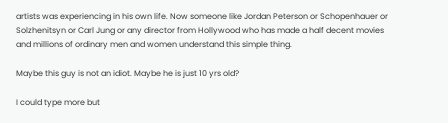artists was experiencing in his own life. Now someone like Jordan Peterson or Schopenhauer or Solzhenitsyn or Carl Jung or any director from Hollywood who has made a half decent movies and millions of ordinary men and women understand this simple thing.

Maybe this guy is not an idiot. Maybe he is just 10 yrs old?

I could type more but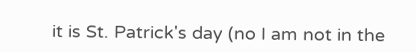it is St. Patrick's day (no I am not in the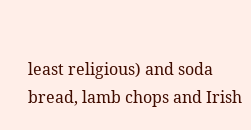least religious) and soda bread, lamb chops and Irish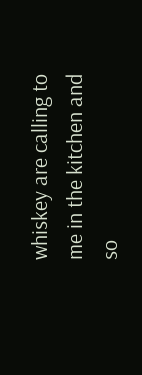whiskey are calling to me in the kitchen and so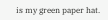is my green paper hat.